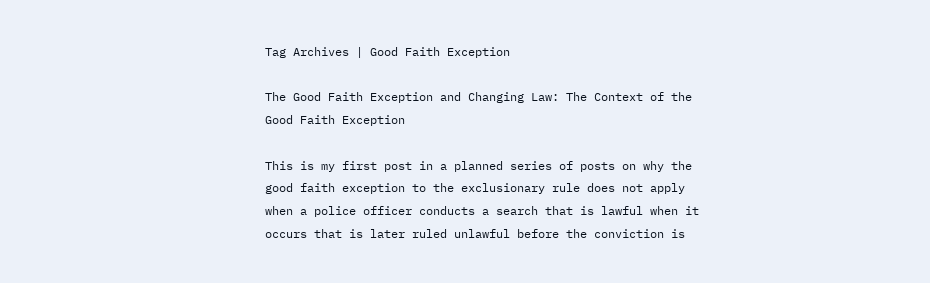Tag Archives | Good Faith Exception

The Good Faith Exception and Changing Law: The Context of the Good Faith Exception

This is my first post in a planned series of posts on why the good faith exception to the exclusionary rule does not apply when a police officer conducts a search that is lawful when it occurs that is later ruled unlawful before the conviction is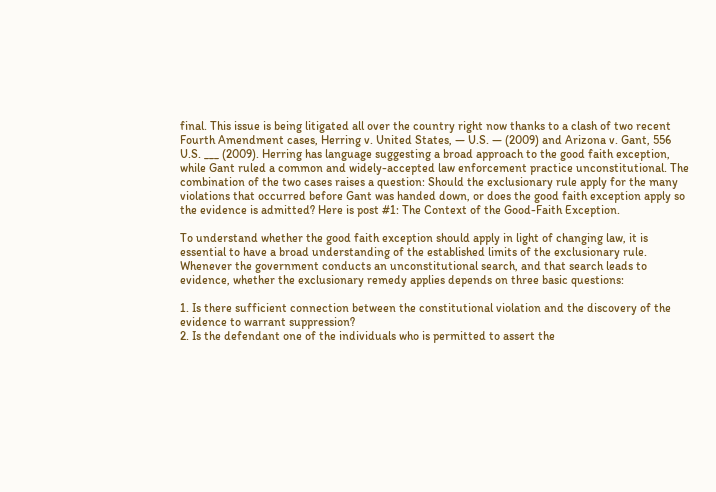final. This issue is being litigated all over the country right now thanks to a clash of two recent Fourth Amendment cases, Herring v. United States, — U.S. — (2009) and Arizona v. Gant, 556 U.S. ___ (2009). Herring has language suggesting a broad approach to the good faith exception, while Gant ruled a common and widely-accepted law enforcement practice unconstitutional. The combination of the two cases raises a question: Should the exclusionary rule apply for the many violations that occurred before Gant was handed down, or does the good faith exception apply so the evidence is admitted? Here is post #1: The Context of the Good-Faith Exception.

To understand whether the good faith exception should apply in light of changing law, it is essential to have a broad understanding of the established limits of the exclusionary rule. Whenever the government conducts an unconstitutional search, and that search leads to evidence, whether the exclusionary remedy applies depends on three basic questions:

1. Is there sufficient connection between the constitutional violation and the discovery of the evidence to warrant suppression?
2. Is the defendant one of the individuals who is permitted to assert the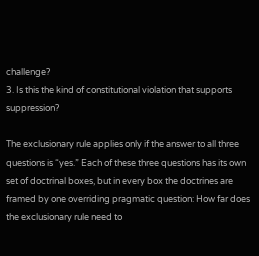challenge?
3. Is this the kind of constitutional violation that supports suppression?

The exclusionary rule applies only if the answer to all three questions is “yes.” Each of these three questions has its own set of doctrinal boxes, but in every box the doctrines are framed by one overriding pragmatic question: How far does the exclusionary rule need to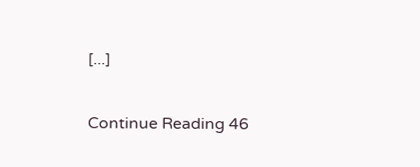[...]

Continue Reading 46